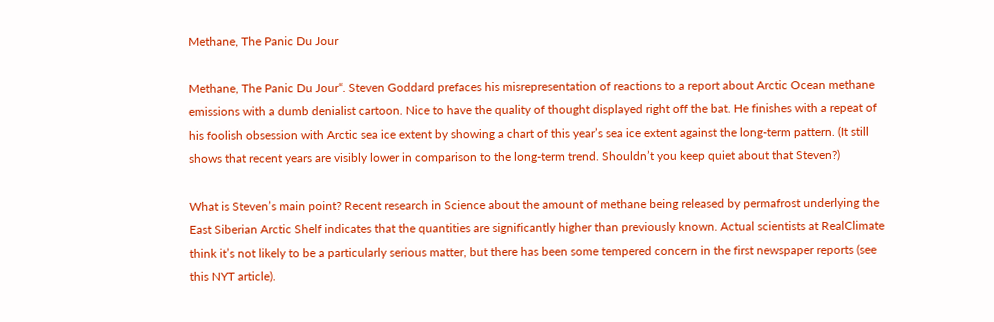Methane, The Panic Du Jour

Methane, The Panic Du Jour“. Steven Goddard prefaces his misrepresentation of reactions to a report about Arctic Ocean methane emissions with a dumb denialist cartoon. Nice to have the quality of thought displayed right off the bat. He finishes with a repeat of his foolish obsession with Arctic sea ice extent by showing a chart of this year’s sea ice extent against the long-term pattern. (It still shows that recent years are visibly lower in comparison to the long-term trend. Shouldn’t you keep quiet about that Steven?)

What is Steven’s main point? Recent research in Science about the amount of methane being released by permafrost underlying the East Siberian Arctic Shelf indicates that the quantities are significantly higher than previously known. Actual scientists at RealClimate think it’s not likely to be a particularly serious matter, but there has been some tempered concern in the first newspaper reports (see this NYT article).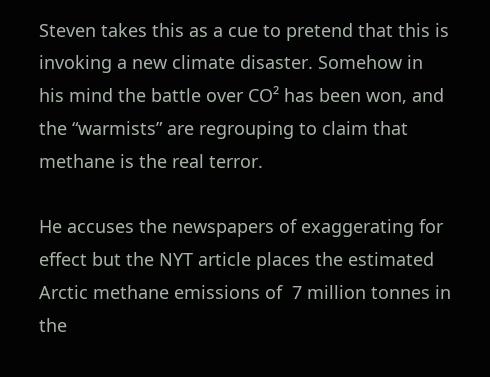Steven takes this as a cue to pretend that this is invoking a new climate disaster. Somehow in his mind the battle over CO² has been won, and the “warmists” are regrouping to claim that methane is the real terror.

He accuses the newspapers of exaggerating for effect but the NYT article places the estimated Arctic methane emissions of  7 million tonnes in the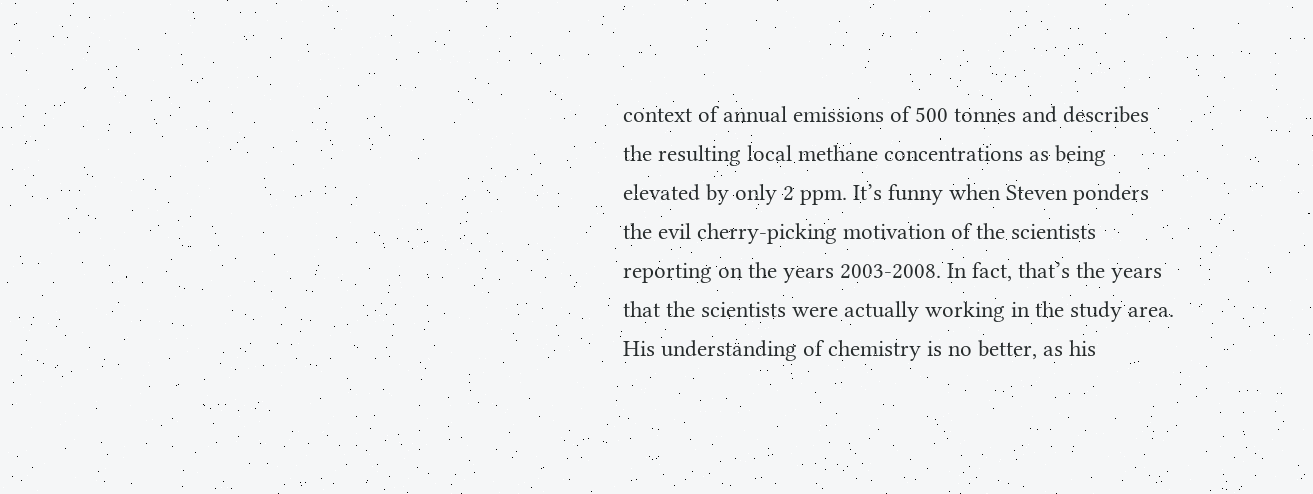context of annual emissions of 500 tonnes and describes the resulting local methane concentrations as being elevated by only 2 ppm. It’s funny when Steven ponders the evil cherry-picking motivation of the scientists reporting on the years 2003-2008. In fact, that’s the years that the scientists were actually working in the study area. His understanding of chemistry is no better, as his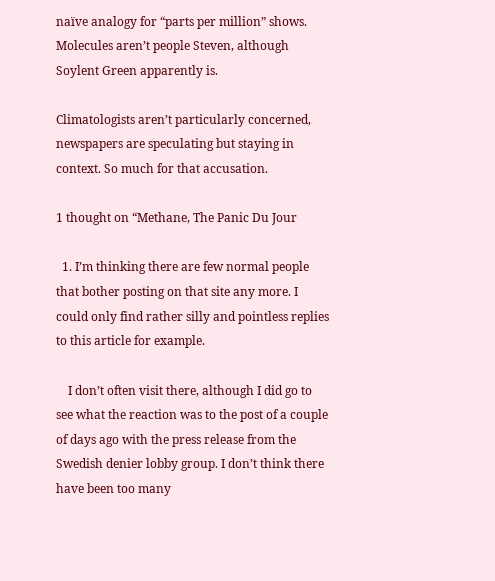naïve analogy for “parts per million” shows. Molecules aren’t people Steven, although Soylent Green apparently is.

Climatologists aren’t particularly concerned, newspapers are speculating but staying in context. So much for that accusation.

1 thought on “Methane, The Panic Du Jour

  1. I’m thinking there are few normal people that bother posting on that site any more. I could only find rather silly and pointless replies to this article for example.

    I don’t often visit there, although I did go to see what the reaction was to the post of a couple of days ago with the press release from the Swedish denier lobby group. I don’t think there have been too many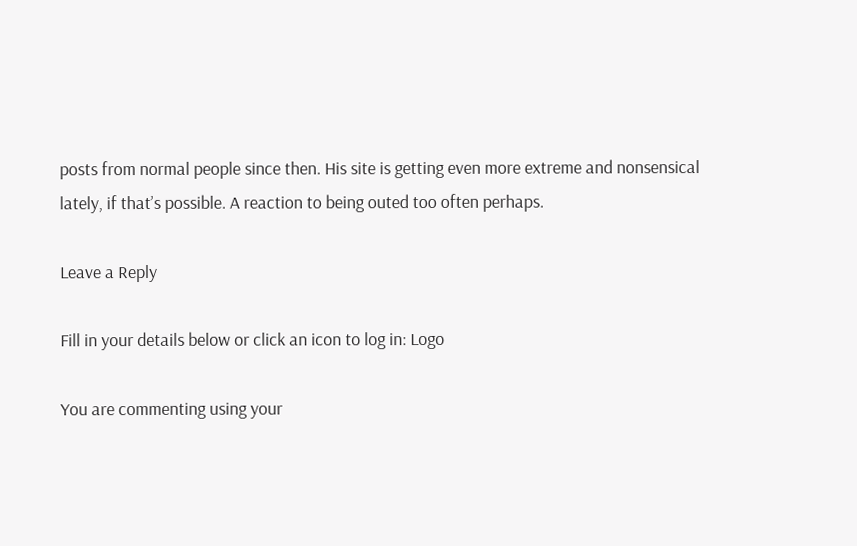posts from normal people since then. His site is getting even more extreme and nonsensical lately, if that’s possible. A reaction to being outed too often perhaps.

Leave a Reply

Fill in your details below or click an icon to log in: Logo

You are commenting using your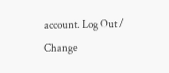account. Log Out /  Change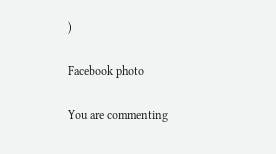)

Facebook photo

You are commenting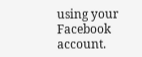using your Facebook account.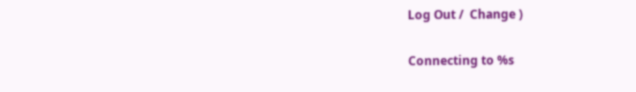Log Out /  Change )

Connecting to %s